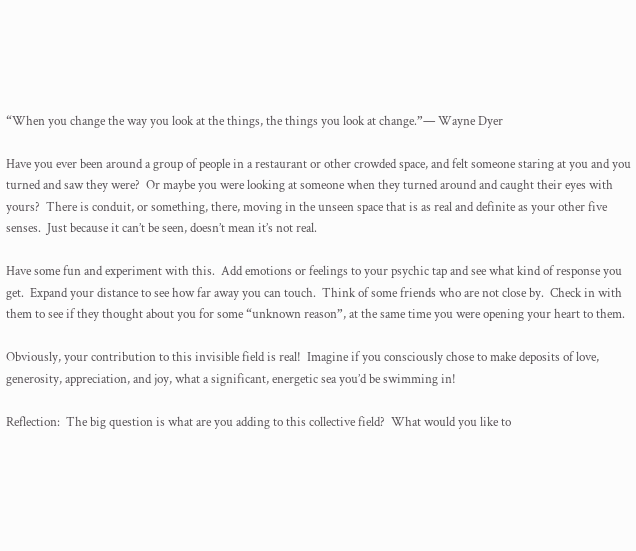“When you change the way you look at the things, the things you look at change.”— Wayne Dyer

Have you ever been around a group of people in a restaurant or other crowded space, and felt someone staring at you and you turned and saw they were?  Or maybe you were looking at someone when they turned around and caught their eyes with yours?  There is conduit, or something, there, moving in the unseen space that is as real and definite as your other five senses.  Just because it can’t be seen, doesn’t mean it’s not real.

Have some fun and experiment with this.  Add emotions or feelings to your psychic tap and see what kind of response you get.  Expand your distance to see how far away you can touch.  Think of some friends who are not close by.  Check in with them to see if they thought about you for some “unknown reason”, at the same time you were opening your heart to them.

Obviously, your contribution to this invisible field is real!  Imagine if you consciously chose to make deposits of love, generosity, appreciation, and joy, what a significant, energetic sea you’d be swimming in!

Reflection:  The big question is what are you adding to this collective field?  What would you like to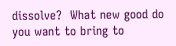dissolve?  What new good do you want to bring to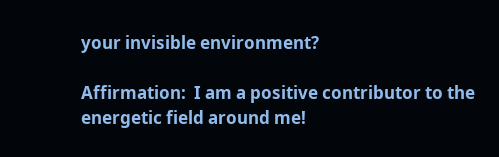your invisible environment?

Affirmation:  I am a positive contributor to the energetic field around me!